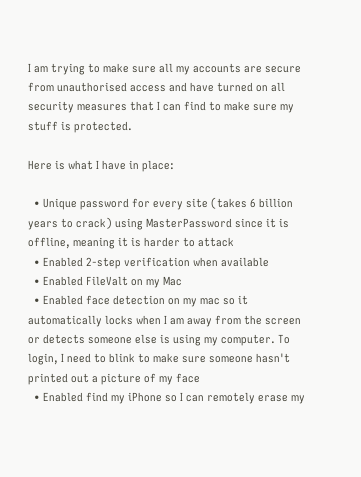I am trying to make sure all my accounts are secure from unauthorised access and have turned on all security measures that I can find to make sure my stuff is protected.

Here is what I have in place:

  • Unique password for every site (takes 6 billion years to crack) using MasterPassword since it is offline, meaning it is harder to attack
  • Enabled 2-step verification when available
  • Enabled FileValt on my Mac
  • Enabled face detection on my mac so it automatically locks when I am away from the screen or detects someone else is using my computer. To login, I need to blink to make sure someone hasn't printed out a picture of my face
  • Enabled find my iPhone so I can remotely erase my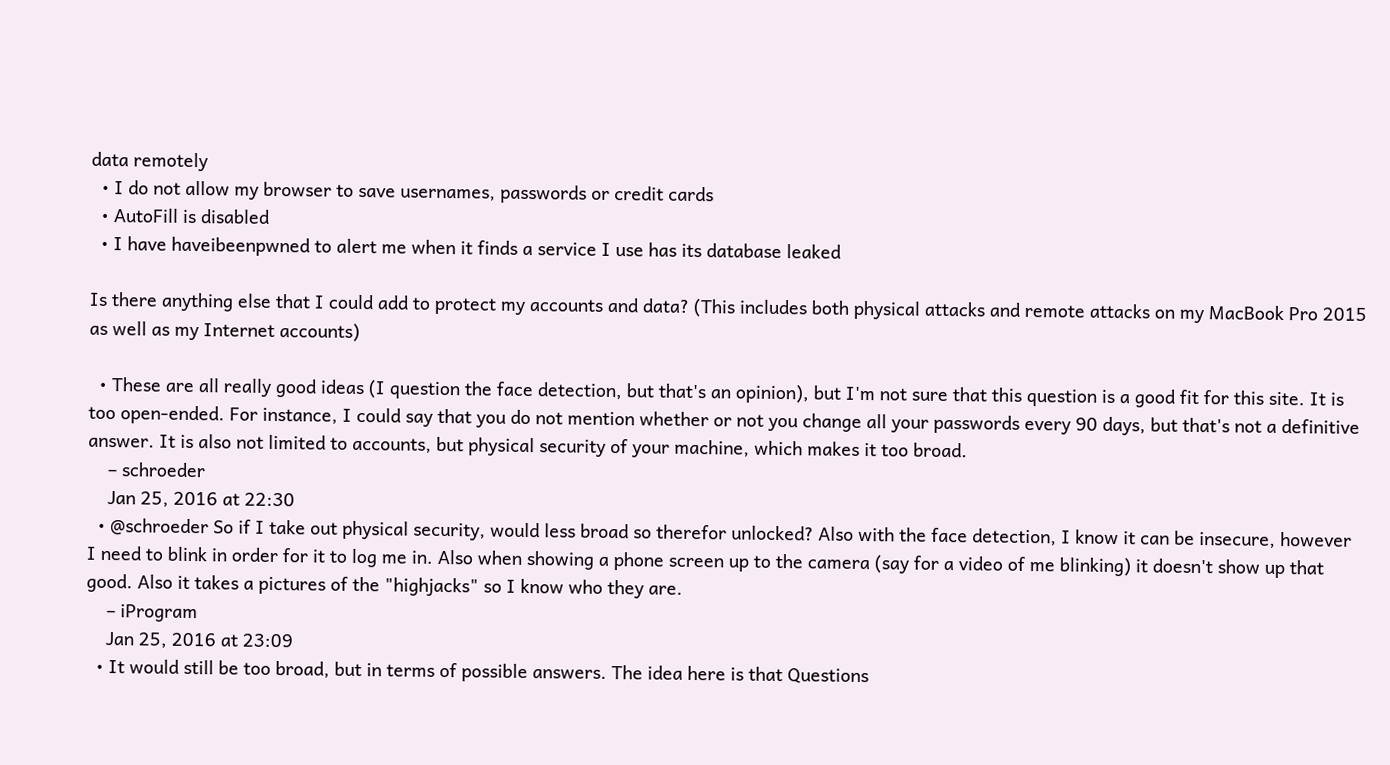data remotely
  • I do not allow my browser to save usernames, passwords or credit cards
  • AutoFill is disabled
  • I have haveibeenpwned to alert me when it finds a service I use has its database leaked

Is there anything else that I could add to protect my accounts and data? (This includes both physical attacks and remote attacks on my MacBook Pro 2015 as well as my Internet accounts)

  • These are all really good ideas (I question the face detection, but that's an opinion), but I'm not sure that this question is a good fit for this site. It is too open-ended. For instance, I could say that you do not mention whether or not you change all your passwords every 90 days, but that's not a definitive answer. It is also not limited to accounts, but physical security of your machine, which makes it too broad.
    – schroeder
    Jan 25, 2016 at 22:30
  • @schroeder So if I take out physical security, would less broad so therefor unlocked? Also with the face detection, I know it can be insecure, however I need to blink in order for it to log me in. Also when showing a phone screen up to the camera (say for a video of me blinking) it doesn't show up that good. Also it takes a pictures of the "highjacks" so I know who they are.
    – iProgram
    Jan 25, 2016 at 23:09
  • It would still be too broad, but in terms of possible answers. The idea here is that Questions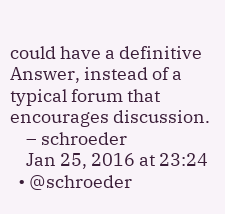could have a definitive Answer, instead of a typical forum that encourages discussion.
    – schroeder
    Jan 25, 2016 at 23:24
  • @schroeder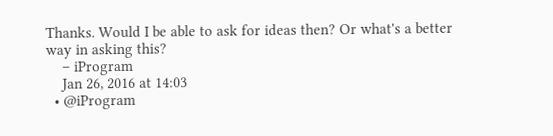Thanks. Would I be able to ask for ideas then? Or what's a better way in asking this?
    – iProgram
    Jan 26, 2016 at 14:03
  • @iProgram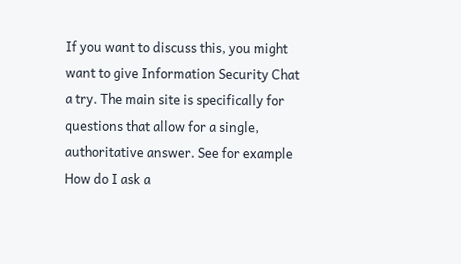If you want to discuss this, you might want to give Information Security Chat a try. The main site is specifically for questions that allow for a single, authoritative answer. See for example How do I ask a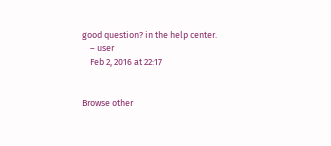good question? in the help center.
    – user
    Feb 2, 2016 at 22:17


Browse other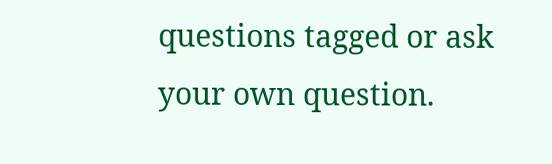questions tagged or ask your own question.